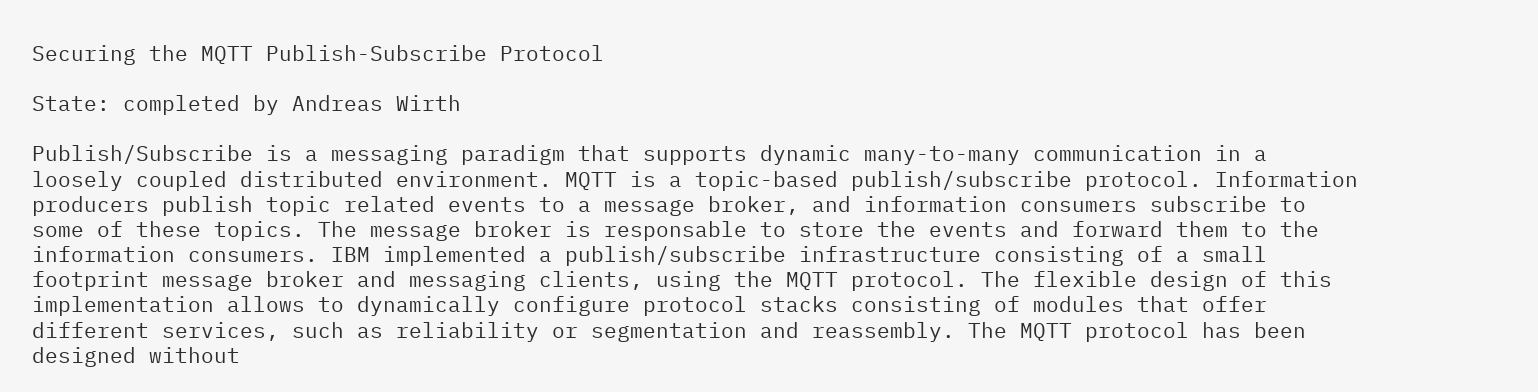Securing the MQTT Publish-Subscribe Protocol

State: completed by Andreas Wirth

Publish/Subscribe is a messaging paradigm that supports dynamic many-to-many communication in a loosely coupled distributed environment. MQTT is a topic-based publish/subscribe protocol. Information producers publish topic related events to a message broker, and information consumers subscribe to some of these topics. The message broker is responsable to store the events and forward them to the information consumers. IBM implemented a publish/subscribe infrastructure consisting of a small footprint message broker and messaging clients, using the MQTT protocol. The flexible design of this implementation allows to dynamically configure protocol stacks consisting of modules that offer different services, such as reliability or segmentation and reassembly. The MQTT protocol has been designed without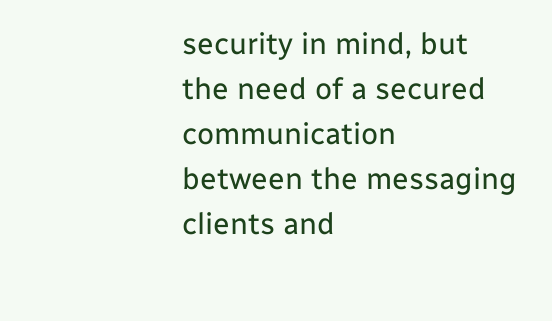security in mind, but the need of a secured communication between the messaging clients and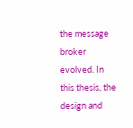the message broker evolved. In this thesis, the design and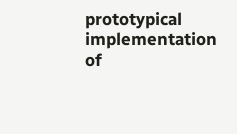prototypical implementation of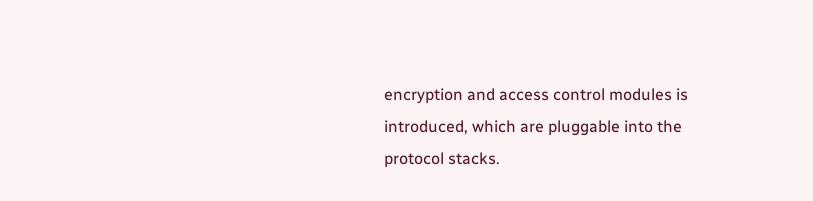encryption and access control modules is introduced, which are pluggable into the protocol stacks.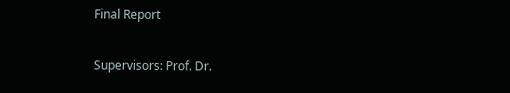Final Report

Supervisors: Prof. Dr.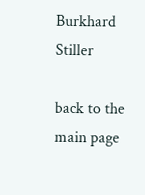Burkhard Stiller

back to the main page